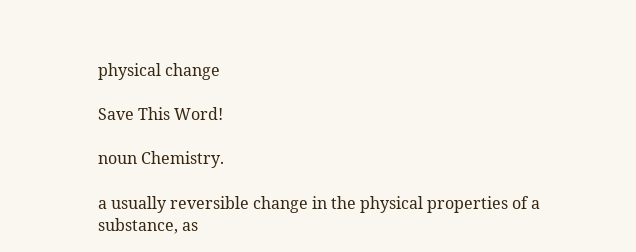physical change

Save This Word!

noun Chemistry.

a usually reversible change in the physical properties of a substance, as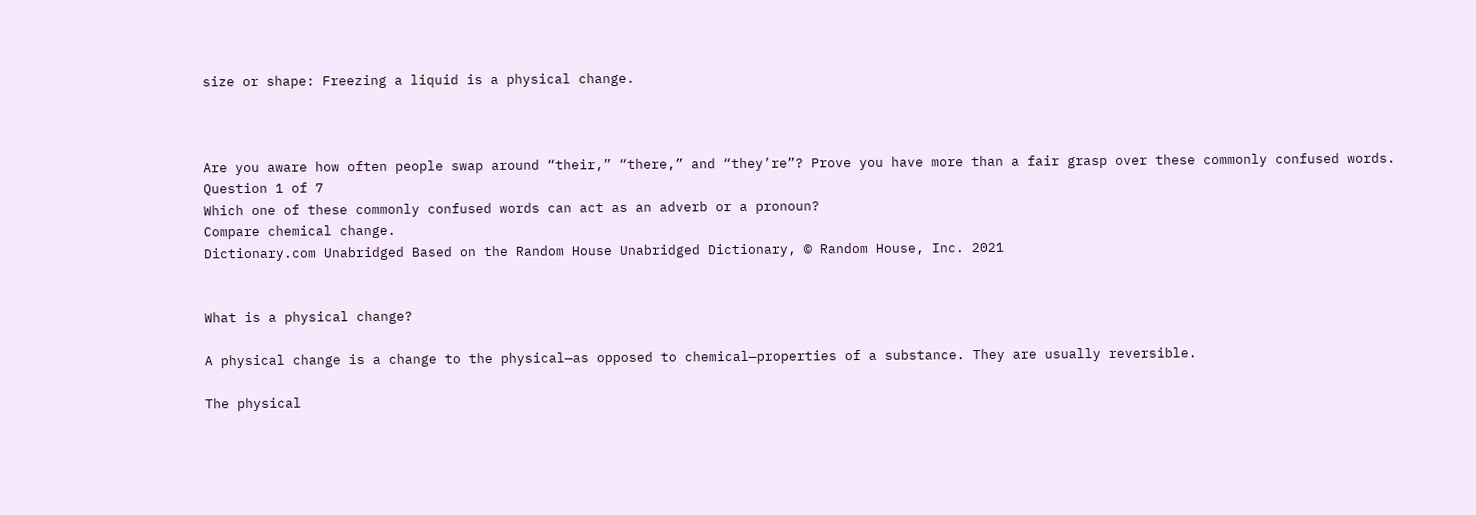size or shape: Freezing a liquid is a physical change.



Are you aware how often people swap around “their,” “there,” and “they’re”? Prove you have more than a fair grasp over these commonly confused words.
Question 1 of 7
Which one of these commonly confused words can act as an adverb or a pronoun?
Compare chemical change.
Dictionary.com Unabridged Based on the Random House Unabridged Dictionary, © Random House, Inc. 2021


What is a physical change?

A physical change is a change to the physical—as opposed to chemical—properties of a substance. They are usually reversible.

The physical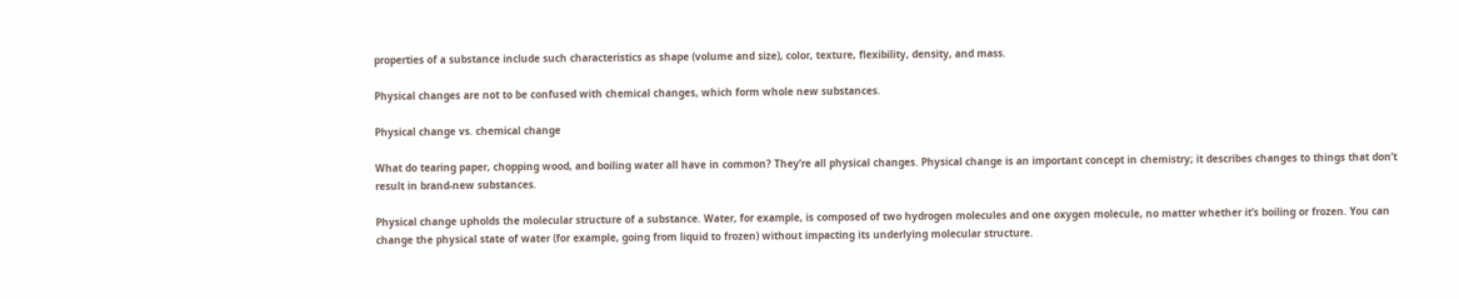properties of a substance include such characteristics as shape (volume and size), color, texture, flexibility, density, and mass.

Physical changes are not to be confused with chemical changes, which form whole new substances.

Physical change vs. chemical change

What do tearing paper, chopping wood, and boiling water all have in common? They’re all physical changes. Physical change is an important concept in chemistry; it describes changes to things that don’t result in brand-new substances.

Physical change upholds the molecular structure of a substance. Water, for example, is composed of two hydrogen molecules and one oxygen molecule, no matter whether it’s boiling or frozen. You can change the physical state of water (for example, going from liquid to frozen) without impacting its underlying molecular structure.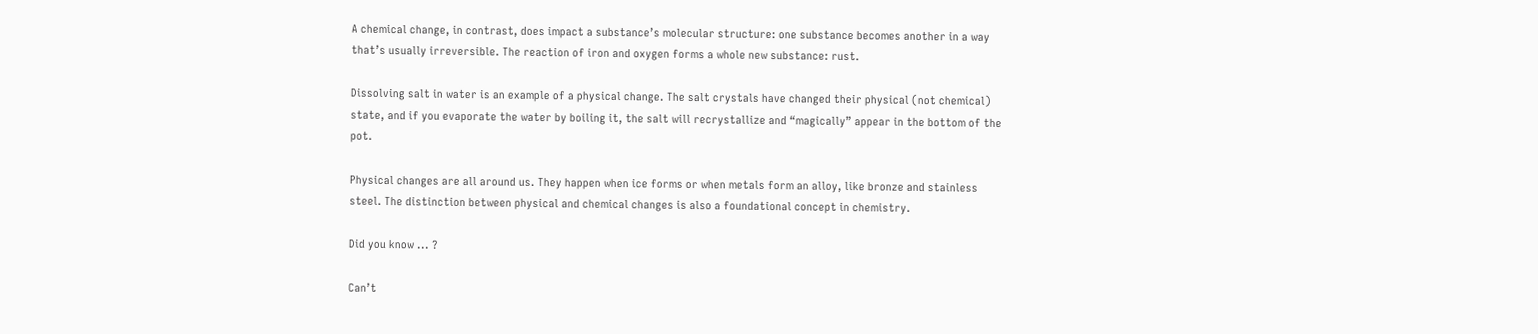A chemical change, in contrast, does impact a substance’s molecular structure: one substance becomes another in a way that’s usually irreversible. The reaction of iron and oxygen forms a whole new substance: rust.

Dissolving salt in water is an example of a physical change. The salt crystals have changed their physical (not chemical) state, and if you evaporate the water by boiling it, the salt will recrystallize and “magically” appear in the bottom of the pot.

Physical changes are all around us. They happen when ice forms or when metals form an alloy, like bronze and stainless steel. The distinction between physical and chemical changes is also a foundational concept in chemistry.

Did you know ... ?

Can’t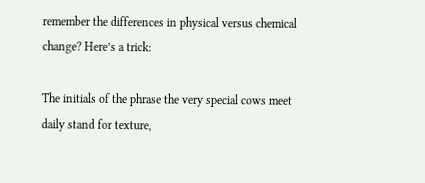remember the differences in physical versus chemical change? Here’s a trick:

The initials of the phrase the very special cows meet daily stand for texture,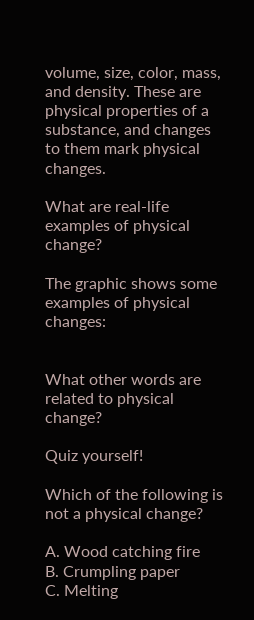volume, size, color, mass, and density. These are physical properties of a substance, and changes to them mark physical changes.

What are real-life examples of physical change?

The graphic shows some examples of physical changes:


What other words are related to physical change?

Quiz yourself!

Which of the following is not a physical change?

A. Wood catching fire
B. Crumpling paper
C. Melting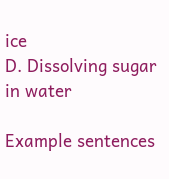ice
D. Dissolving sugar in water

Example sentences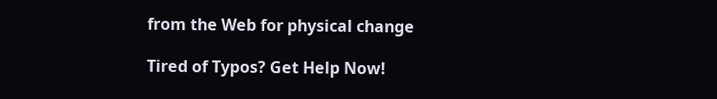from the Web for physical change

Tired of Typos? Get Help Now!